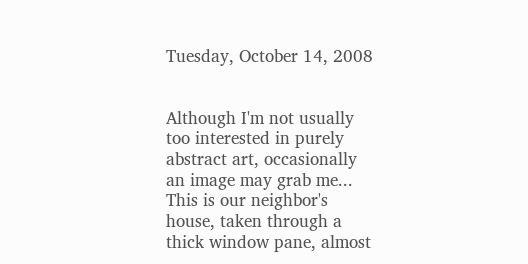Tuesday, October 14, 2008


Although I'm not usually too interested in purely abstract art, occasionally an image may grab me... This is our neighbor's house, taken through a thick window pane, almost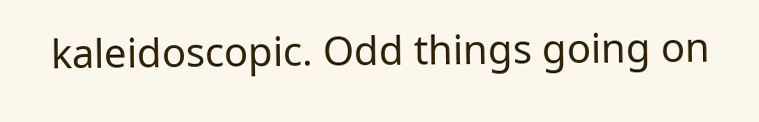kaleidoscopic. Odd things going on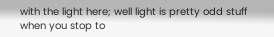with the light here; well light is pretty odd stuff when you stop to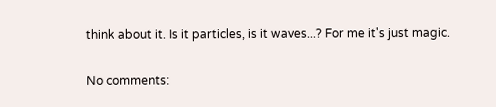think about it. Is it particles, is it waves...? For me it's just magic.

No comments: